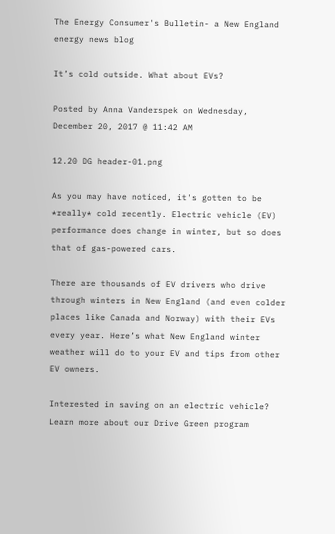The Energy Consumer's Bulletin- a New England energy news blog

It’s cold outside. What about EVs?

Posted by Anna Vanderspek on Wednesday, December 20, 2017 @ 11:42 AM

12.20 DG header-01.png

As you may have noticed, it's gotten to be *really* cold recently. Electric vehicle (EV) performance does change in winter, but so does that of gas-powered cars.

There are thousands of EV drivers who drive through winters in New England (and even colder places like Canada and Norway) with their EVs every year. Here’s what New England winter weather will do to your EV and tips from other EV owners.

Interested in saving on an electric vehicle?  Learn more about our Drive Green program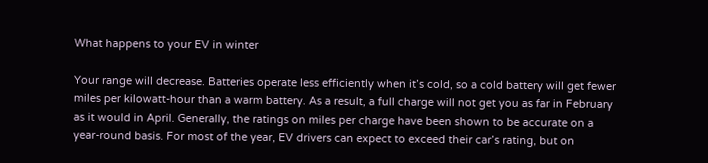What happens to your EV in winter

Your range will decrease. Batteries operate less efficiently when it’s cold, so a cold battery will get fewer miles per kilowatt-hour than a warm battery. As a result, a full charge will not get you as far in February as it would in April. Generally, the ratings on miles per charge have been shown to be accurate on a year-round basis. For most of the year, EV drivers can expect to exceed their car’s rating, but on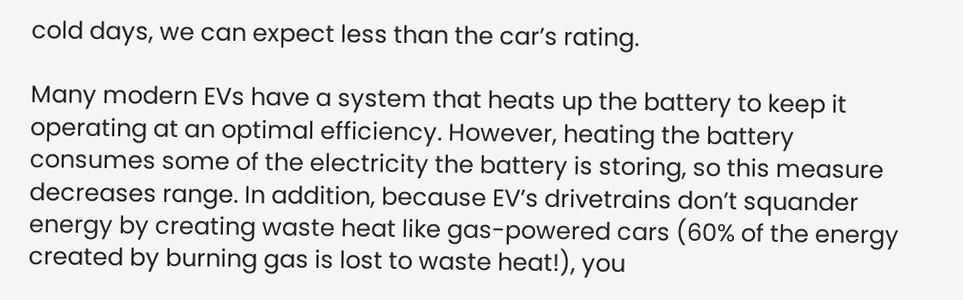cold days, we can expect less than the car’s rating.

Many modern EVs have a system that heats up the battery to keep it operating at an optimal efficiency. However, heating the battery consumes some of the electricity the battery is storing, so this measure decreases range. In addition, because EV’s drivetrains don’t squander energy by creating waste heat like gas-powered cars (60% of the energy created by burning gas is lost to waste heat!), you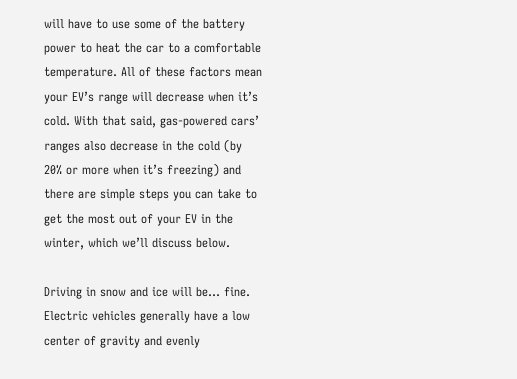will have to use some of the battery power to heat the car to a comfortable temperature. All of these factors mean your EV’s range will decrease when it’s cold. With that said, gas-powered cars’ ranges also decrease in the cold (by 20% or more when it’s freezing) and there are simple steps you can take to get the most out of your EV in the winter, which we’ll discuss below.

Driving in snow and ice will be… fine. Electric vehicles generally have a low center of gravity and evenly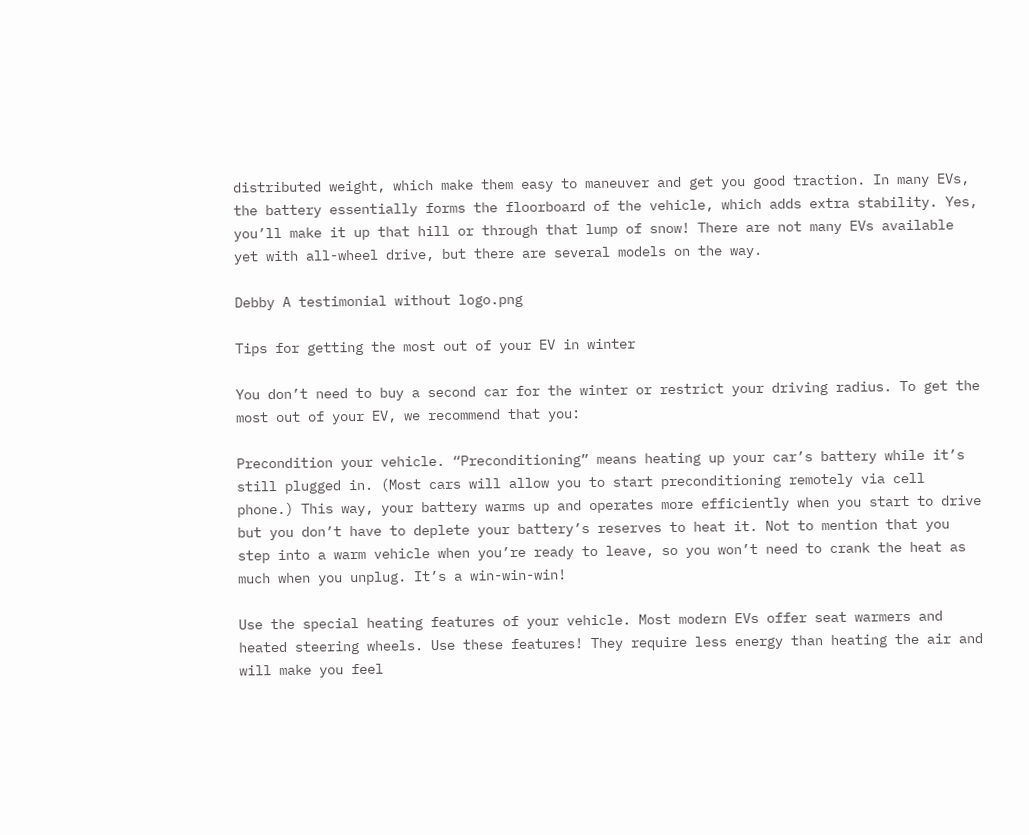distributed weight, which make them easy to maneuver and get you good traction. In many EVs, the battery essentially forms the floorboard of the vehicle, which adds extra stability. Yes, you’ll make it up that hill or through that lump of snow! There are not many EVs available yet with all-wheel drive, but there are several models on the way.

Debby A testimonial without logo.png

Tips for getting the most out of your EV in winter

You don’t need to buy a second car for the winter or restrict your driving radius. To get the most out of your EV, we recommend that you:

Precondition your vehicle. “Preconditioning” means heating up your car’s battery while it’s still plugged in. (Most cars will allow you to start preconditioning remotely via cell phone.) This way, your battery warms up and operates more efficiently when you start to drive but you don’t have to deplete your battery’s reserves to heat it. Not to mention that you step into a warm vehicle when you’re ready to leave, so you won’t need to crank the heat as much when you unplug. It’s a win-win-win!

Use the special heating features of your vehicle. Most modern EVs offer seat warmers and heated steering wheels. Use these features! They require less energy than heating the air and will make you feel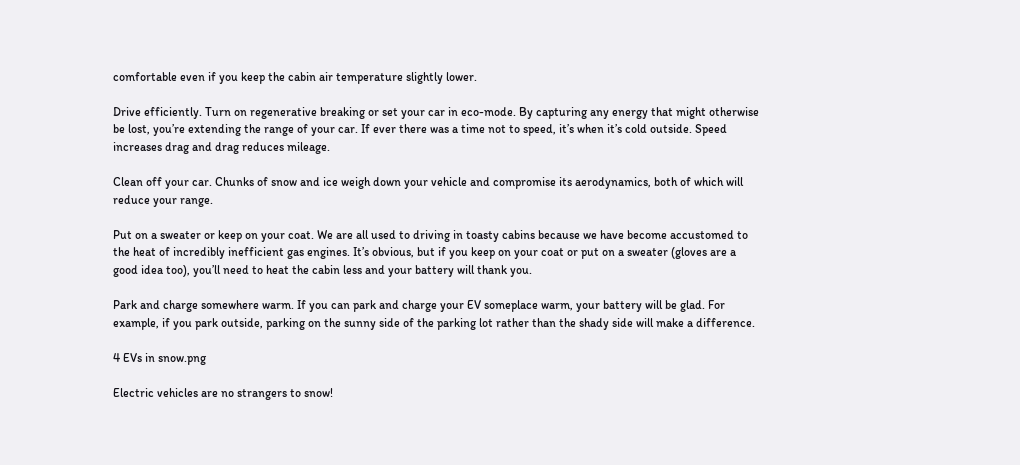comfortable even if you keep the cabin air temperature slightly lower.

Drive efficiently. Turn on regenerative breaking or set your car in eco-mode. By capturing any energy that might otherwise be lost, you’re extending the range of your car. If ever there was a time not to speed, it’s when it’s cold outside. Speed increases drag and drag reduces mileage.

Clean off your car. Chunks of snow and ice weigh down your vehicle and compromise its aerodynamics, both of which will reduce your range.

Put on a sweater or keep on your coat. We are all used to driving in toasty cabins because we have become accustomed to the heat of incredibly inefficient gas engines. It’s obvious, but if you keep on your coat or put on a sweater (gloves are a good idea too), you’ll need to heat the cabin less and your battery will thank you.

Park and charge somewhere warm. If you can park and charge your EV someplace warm, your battery will be glad. For example, if you park outside, parking on the sunny side of the parking lot rather than the shady side will make a difference.

4 EVs in snow.png

Electric vehicles are no strangers to snow!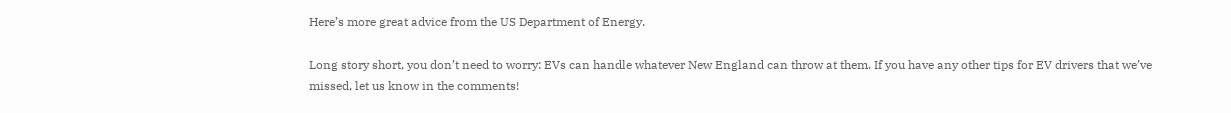Here’s more great advice from the US Department of Energy.

Long story short, you don’t need to worry: EVs can handle whatever New England can throw at them. If you have any other tips for EV drivers that we’ve missed, let us know in the comments!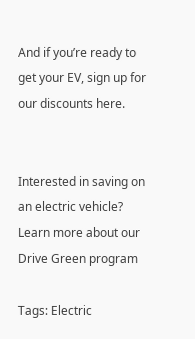And if you’re ready to get your EV, sign up for our discounts here.


Interested in saving on an electric vehicle?  Learn more about our Drive Green program

Tags: Electric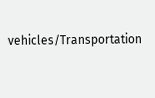vehicles/Transportation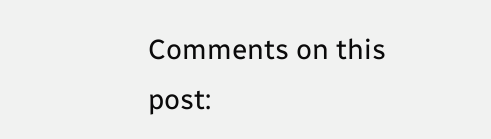Comments on this post: